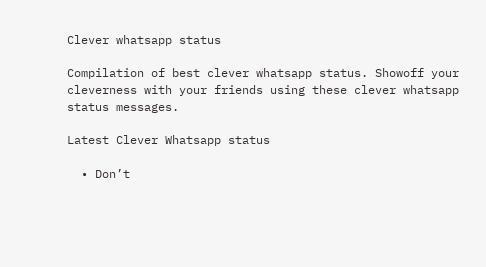Clever whatsapp status

Compilation of best clever whatsapp status. Showoff your cleverness with your friends using these clever whatsapp status messages.

Latest Clever Whatsapp status

  • Don’t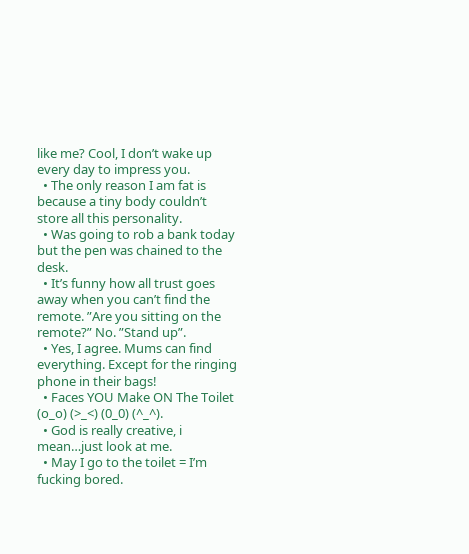like me? Cool, I don’t wake up every day to impress you.
  • The only reason I am fat is because a tiny body couldn’t store all this personality.
  • Was going to rob a bank today but the pen was chained to the desk.
  • It’s funny how all trust goes away when you can’t find the remote. ”Are you sitting on the remote?” No. ”Stand up”.
  • Yes, I agree. Mums can find everything. Except for the ringing phone in their bags!
  • Faces YOU Make ON The Toilet (o_o) (>_<) (0_0) (^_^).
  • God is really creative, i mean…just look at me.
  • May I go to the toilet = I’m fucking bored.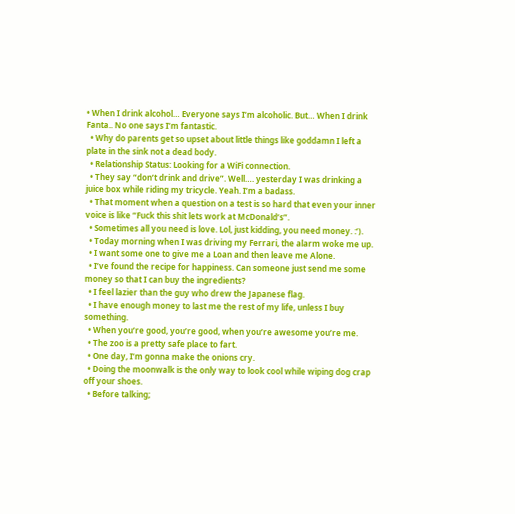• When I drink alcohol… Everyone says I’m alcoholic. But… When I drink Fanta.. No one says I’m fantastic.
  • Why do parents get so upset about little things like goddamn I left a plate in the sink not a dead body.
  • Relationship Status: Looking for a WiFi connection.
  • They say “don’t drink and drive”. Well…. yesterday I was drinking a juice box while riding my tricycle. Yeah. I’m a badass.
  • That moment when a question on a test is so hard that even your inner voice is like “Fuck this shit lets work at McDonald’s”.
  • Sometimes all you need is love. Lol, just kidding, you need money. :’).
  • Today morning when I was driving my Ferrari, the alarm woke me up.
  • I want some one to give me a Loan and then leave me Alone.
  • I’ve found the recipe for happiness. Can someone just send me some money so that I can buy the ingredients?
  • I feel lazier than the guy who drew the Japanese flag.
  • I have enough money to last me the rest of my life, unless I buy something.
  • When you’re good, you’re good, when you’re awesome you’re me.
  • The zoo is a pretty safe place to fart.
  • One day, I’m gonna make the onions cry.
  • Doing the moonwalk is the only way to look cool while wiping dog crap off your shoes.
  • Before talking;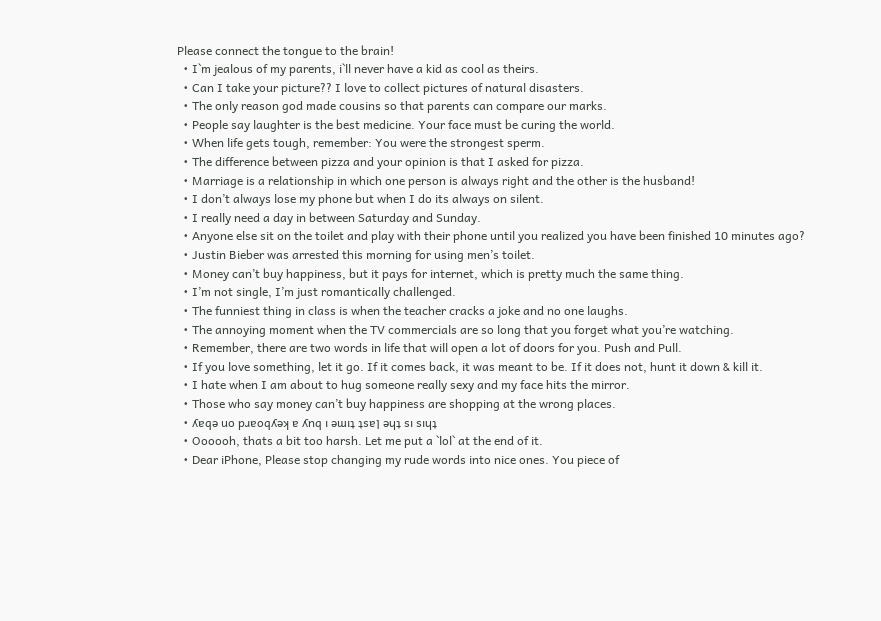Please connect the tongue to the brain!
  • I`m jealous of my parents, i`ll never have a kid as cool as theirs.
  • Can I take your picture?? I love to collect pictures of natural disasters.
  • The only reason god made cousins so that parents can compare our marks.
  • People say laughter is the best medicine. Your face must be curing the world.
  • When life gets tough, remember: You were the strongest sperm.
  • The difference between pizza and your opinion is that I asked for pizza.
  • Marriage is a relationship in which one person is always right and the other is the husband!
  • I don’t always lose my phone but when I do its always on silent.
  • I really need a day in between Saturday and Sunday.
  • Anyone else sit on the toilet and play with their phone until you realized you have been finished 10 minutes ago?
  • Justin Bieber was arrested this morning for using men’s toilet.
  • Money can’t buy happiness, but it pays for internet, which is pretty much the same thing.
  • I’m not single, I’m just romantically challenged.
  • The funniest thing in class is when the teacher cracks a joke and no one laughs.
  • The annoying moment when the TV commercials are so long that you forget what you’re watching.
  • Remember, there are two words in life that will open a lot of doors for you. Push and Pull.
  • If you love something, let it go. If it comes back, it was meant to be. If it does not, hunt it down & kill it.
  • I hate when I am about to hug someone really sexy and my face hits the mirror.
  • Those who say money can’t buy happiness are shopping at the wrong places.
  • ʎɐqǝ uo pɹɐoqʎǝʞ ɐ ʎnq ı ǝɯıʇ ʇsɐן ǝɥʇ sı sıɥʇ
  • Oooooh, thats a bit too harsh. Let me put a `lol` at the end of it.
  • Dear iPhone, Please stop changing my rude words into nice ones. You piece of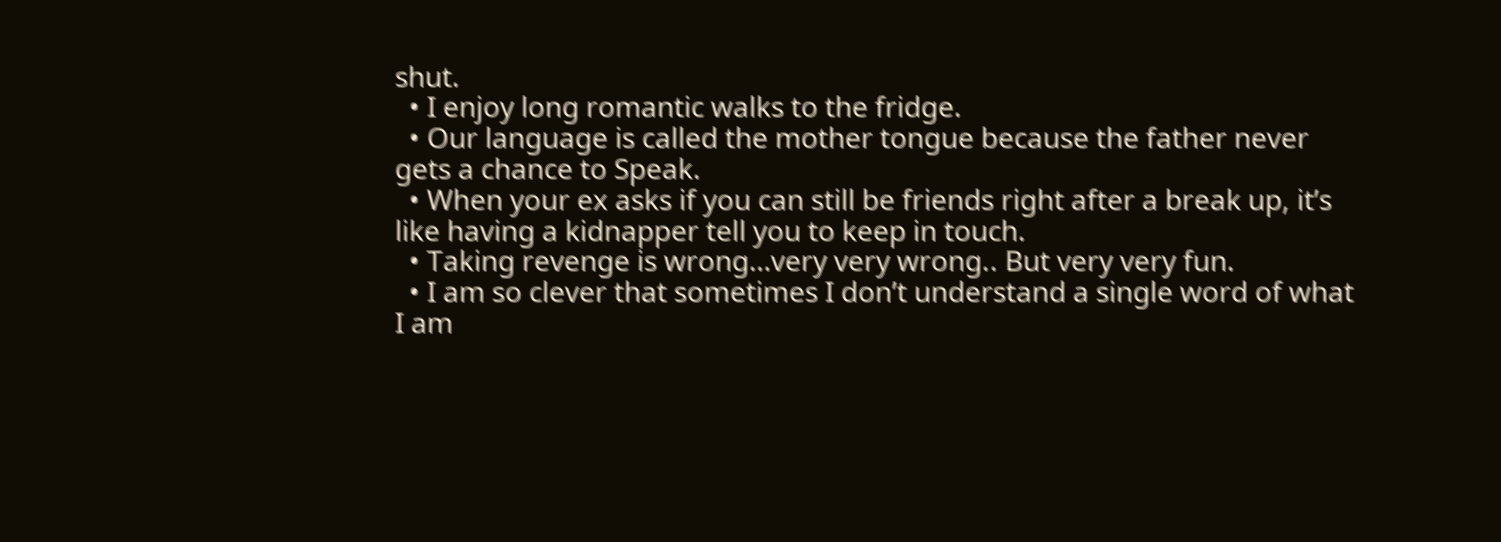shut.
  • I enjoy long romantic walks to the fridge.
  • Our language is called the mother tongue because the father never gets a chance to Speak.
  • When your ex asks if you can still be friends right after a break up, it’s like having a kidnapper tell you to keep in touch.
  • Taking revenge is wrong…very very wrong.. But very very fun.
  • I am so clever that sometimes I don’t understand a single word of what I am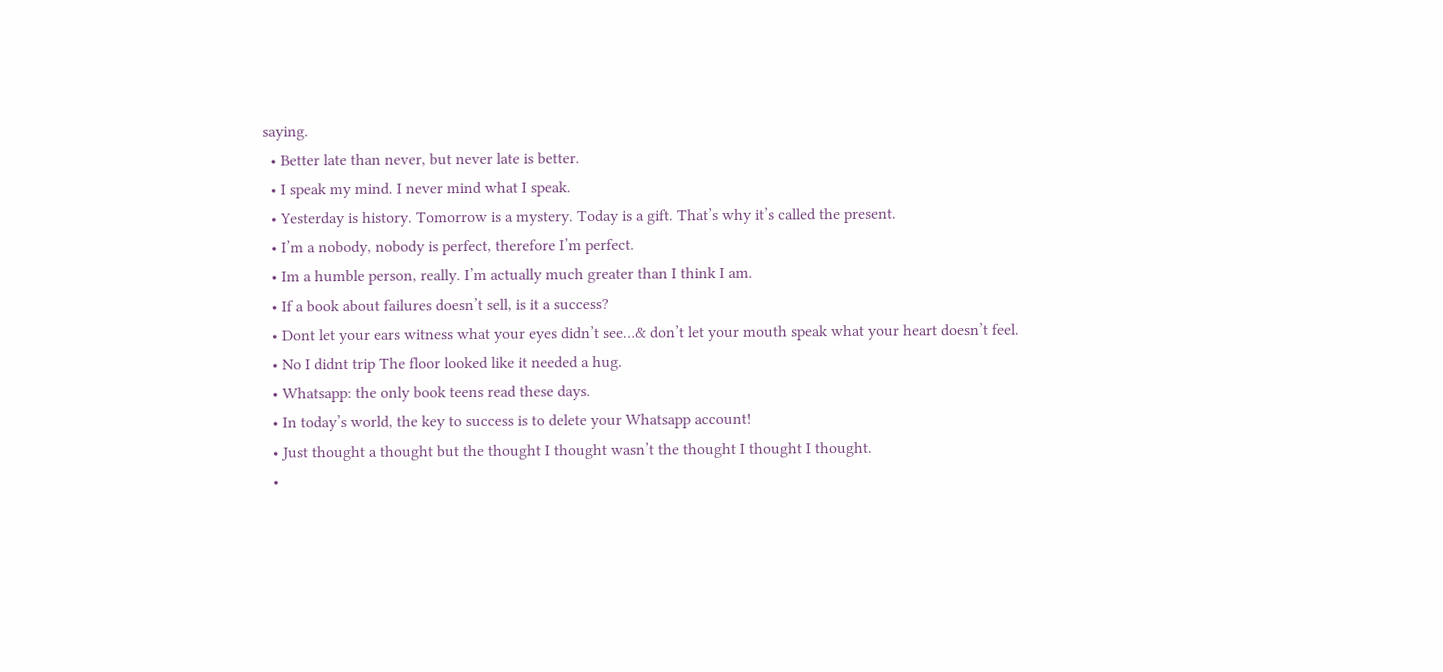saying.
  • Better late than never, but never late is better.
  • I speak my mind. I never mind what I speak.
  • Yesterday is history. Tomorrow is a mystery. Today is a gift. That’s why it’s called the present.
  • I’m a nobody, nobody is perfect, therefore I’m perfect.
  • Im a humble person, really. I’m actually much greater than I think I am.
  • If a book about failures doesn’t sell, is it a success?
  • Dont let your ears witness what your eyes didn’t see…& don’t let your mouth speak what your heart doesn’t feel.
  • No I didnt trip The floor looked like it needed a hug.
  • Whatsapp: the only book teens read these days.
  • In today’s world, the key to success is to delete your Whatsapp account!
  • Just thought a thought but the thought I thought wasn’t the thought I thought I thought.
  •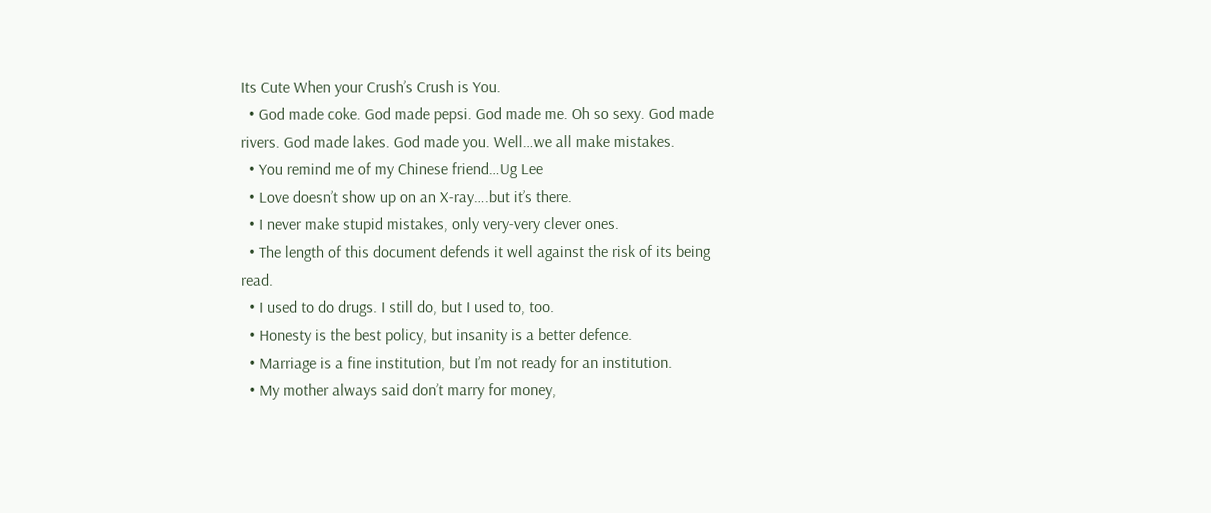Its Cute When your Crush’s Crush is You.
  • God made coke. God made pepsi. God made me. Oh so sexy. God made rivers. God made lakes. God made you. Well…we all make mistakes.
  • You remind me of my Chinese friend…Ug Lee
  • Love doesn’t show up on an X-ray….but it’s there.
  • I never make stupid mistakes, only very-very clever ones.
  • The length of this document defends it well against the risk of its being read.
  • I used to do drugs. I still do, but I used to, too.
  • Honesty is the best policy, but insanity is a better defence.
  • Marriage is a fine institution, but I’m not ready for an institution.
  • My mother always said don’t marry for money,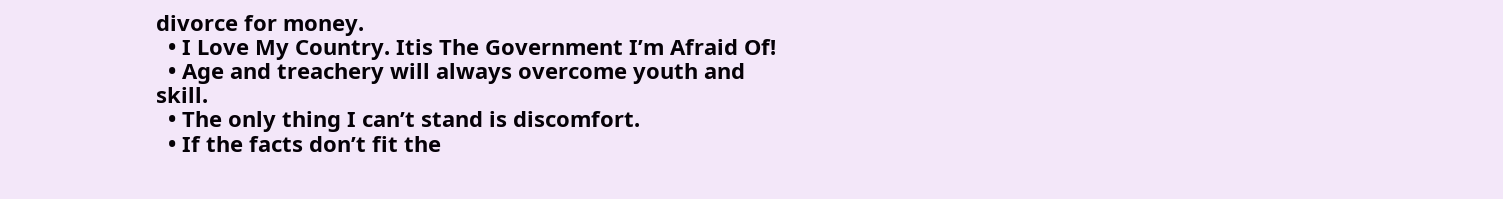divorce for money.
  • I Love My Country. Itis The Government I’m Afraid Of!
  • Age and treachery will always overcome youth and skill.
  • The only thing I can’t stand is discomfort.
  • If the facts don’t fit the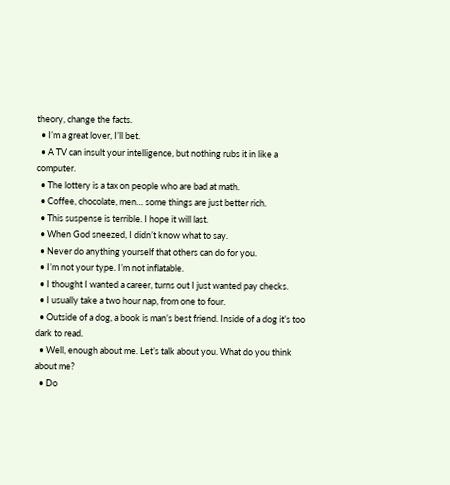theory, change the facts.
  • I’m a great lover, I’ll bet.
  • A TV can insult your intelligence, but nothing rubs it in like a computer.
  • The lottery is a tax on people who are bad at math.
  • Coffee, chocolate, men… some things are just better rich.
  • This suspense is terrible. I hope it will last.
  • When God sneezed, I didn’t know what to say.
  • Never do anything yourself that others can do for you.
  • I’m not your type. I’m not inflatable.
  • I thought I wanted a career, turns out I just wanted pay checks.
  • I usually take a two hour nap, from one to four.
  • Outside of a dog, a book is man’s best friend. Inside of a dog it’s too dark to read.
  • Well, enough about me. Let’s talk about you. What do you think about me?
  • Do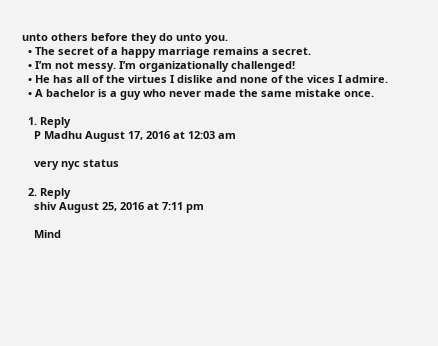unto others before they do unto you.
  • The secret of a happy marriage remains a secret.
  • I’m not messy. I’m organizationally challenged!
  • He has all of the virtues I dislike and none of the vices I admire.
  • A bachelor is a guy who never made the same mistake once.

  1. Reply
    P Madhu August 17, 2016 at 12:03 am

    very nyc status

  2. Reply
    shiv August 25, 2016 at 7:11 pm

    Mind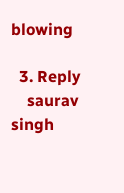blowing

  3. Reply
    saurav singh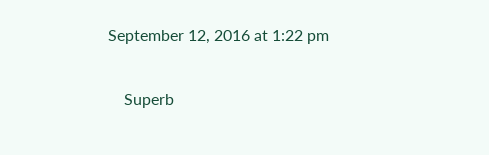September 12, 2016 at 1:22 pm

    Superb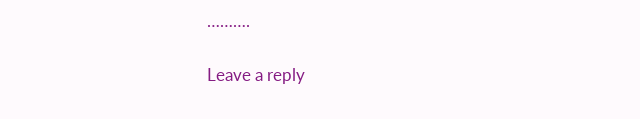……….

Leave a reply